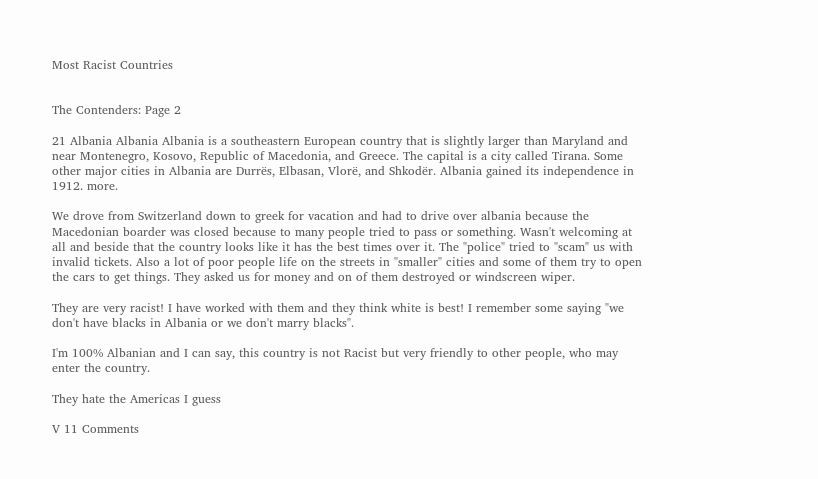Most Racist Countries


The Contenders: Page 2

21 Albania Albania Albania is a southeastern European country that is slightly larger than Maryland and near Montenegro, Kosovo, Republic of Macedonia, and Greece. The capital is a city called Tirana. Some other major cities in Albania are Durrës, Elbasan, Vlorë, and Shkodër. Albania gained its independence in 1912. more.

We drove from Switzerland down to greek for vacation and had to drive over albania because the Macedonian boarder was closed because to many people tried to pass or something. Wasn't welcoming at all and beside that the country looks like it has the best times over it. The "police" tried to "scam" us with invalid tickets. Also a lot of poor people life on the streets in "smaller" cities and some of them try to open the cars to get things. They asked us for money and on of them destroyed or windscreen wiper.

They are very racist! I have worked with them and they think white is best! I remember some saying "we don't have blacks in Albania or we don't marry blacks".

I'm 100% Albanian and I can say, this country is not Racist but very friendly to other people, who may enter the country.

They hate the Americas I guess

V 11 Comments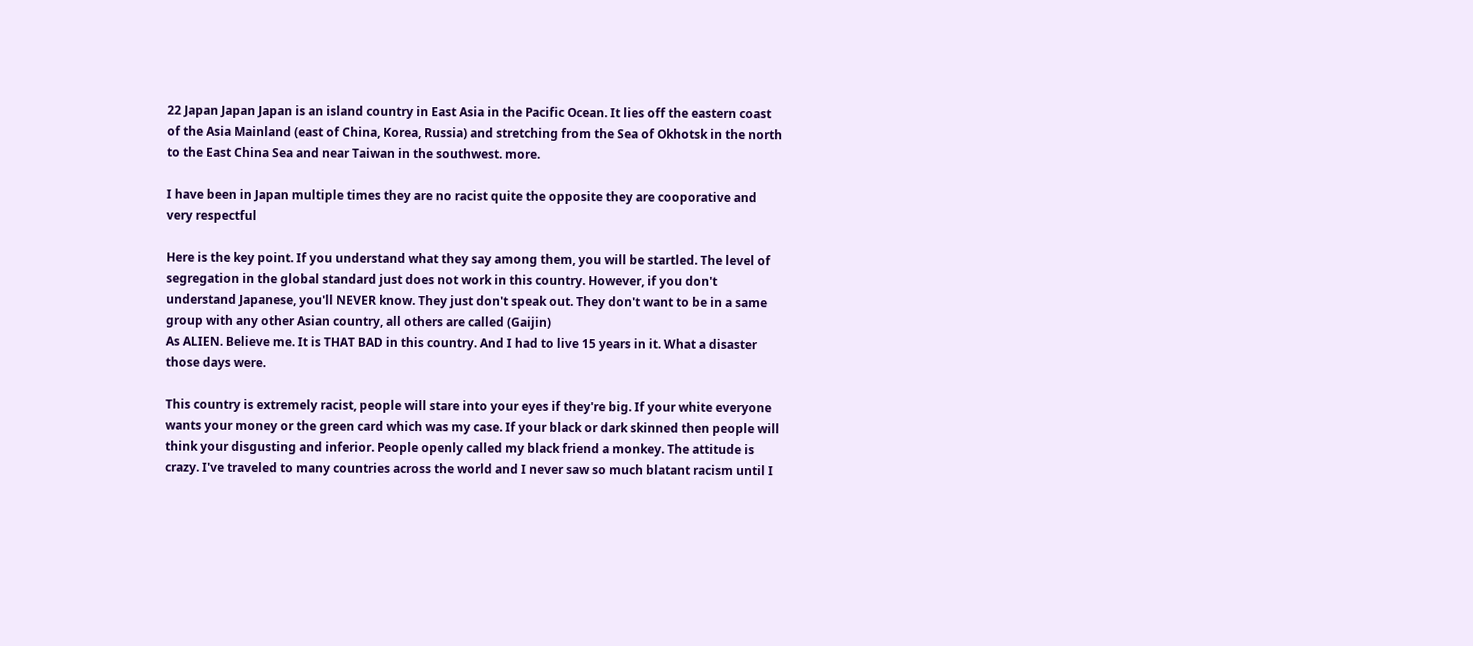22 Japan Japan Japan is an island country in East Asia in the Pacific Ocean. It lies off the eastern coast of the Asia Mainland (east of China, Korea, Russia) and stretching from the Sea of Okhotsk in the north to the East China Sea and near Taiwan in the southwest. more.

I have been in Japan multiple times they are no racist quite the opposite they are cooporative and very respectful

Here is the key point. If you understand what they say among them, you will be startled. The level of segregation in the global standard just does not work in this country. However, if you don't understand Japanese, you'll NEVER know. They just don't speak out. They don't want to be in a same group with any other Asian country, all others are called (Gaijin)
As ALIEN. Believe me. It is THAT BAD in this country. And I had to live 15 years in it. What a disaster those days were.

This country is extremely racist, people will stare into your eyes if they're big. If your white everyone wants your money or the green card which was my case. If your black or dark skinned then people will think your disgusting and inferior. People openly called my black friend a monkey. The attitude is crazy. I've traveled to many countries across the world and I never saw so much blatant racism until I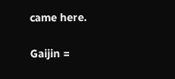came here.

Gaijin =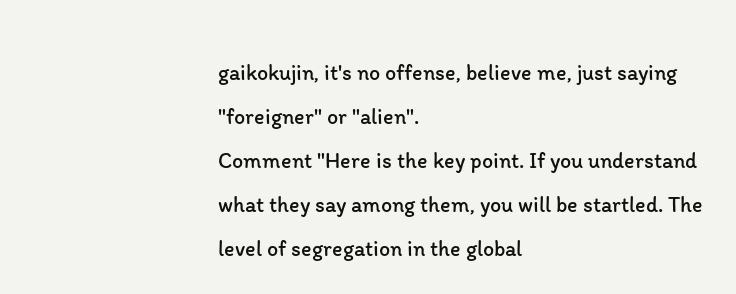gaikokujin, it's no offense, believe me, just saying "foreigner" or "alien".
Comment "Here is the key point. If you understand what they say among them, you will be startled. The level of segregation in the global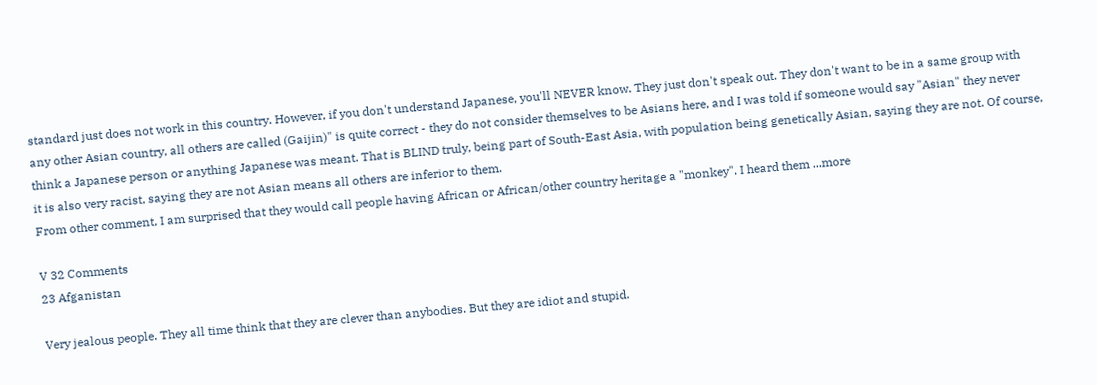standard just does not work in this country. However, if you don't understand Japanese, you'll NEVER know. They just don't speak out. They don't want to be in a same group with any other Asian country, all others are called (Gaijin)" is quite correct - they do not consider themselves to be Asians here, and I was told if someone would say "Asian" they never think a Japanese person or anything Japanese was meant. That is BLIND truly, being part of South-East Asia, with population being genetically Asian, saying they are not. Of course, it is also very racist, saying they are not Asian means all others are inferior to them.
From other comment, I am surprised that they would call people having African or African/other country heritage a "monkey". I heard them ...more

V 32 Comments
23 Afganistan

Very jealous people. They all time think that they are clever than anybodies. But they are idiot and stupid.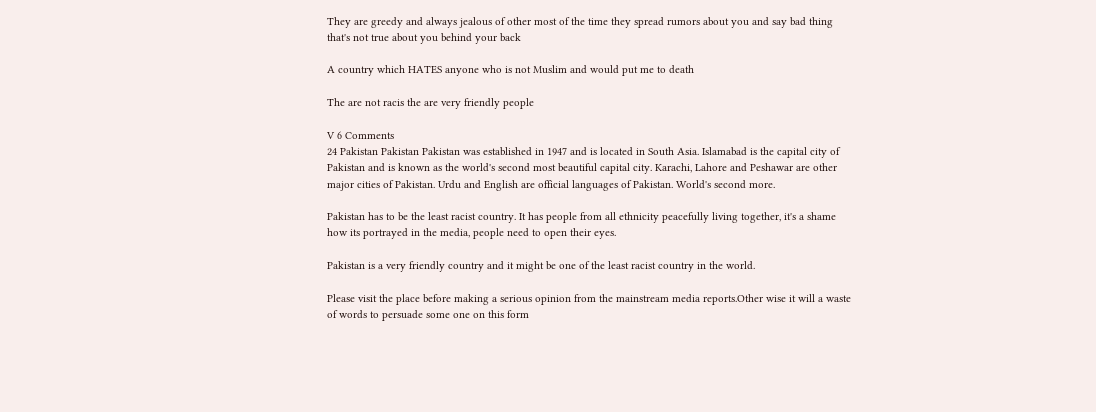They are greedy and always jealous of other most of the time they spread rumors about you and say bad thing that's not true about you behind your back

A country which HATES anyone who is not Muslim and would put me to death

The are not racis the are very friendly people

V 6 Comments
24 Pakistan Pakistan Pakistan was established in 1947 and is located in South Asia. Islamabad is the capital city of Pakistan and is known as the world's second most beautiful capital city. Karachi, Lahore and Peshawar are other major cities of Pakistan. Urdu and English are official languages of Pakistan. World's second more.

Pakistan has to be the least racist country. It has people from all ethnicity peacefully living together, it's a shame how its portrayed in the media, people need to open their eyes.

Pakistan is a very friendly country and it might be one of the least racist country in the world.

Please visit the place before making a serious opinion from the mainstream media reports.Other wise it will a waste of words to persuade some one on this form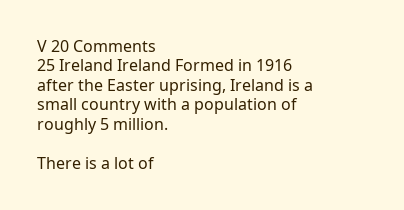V 20 Comments
25 Ireland Ireland Formed in 1916 after the Easter uprising, Ireland is a small country with a population of roughly 5 million.

There is a lot of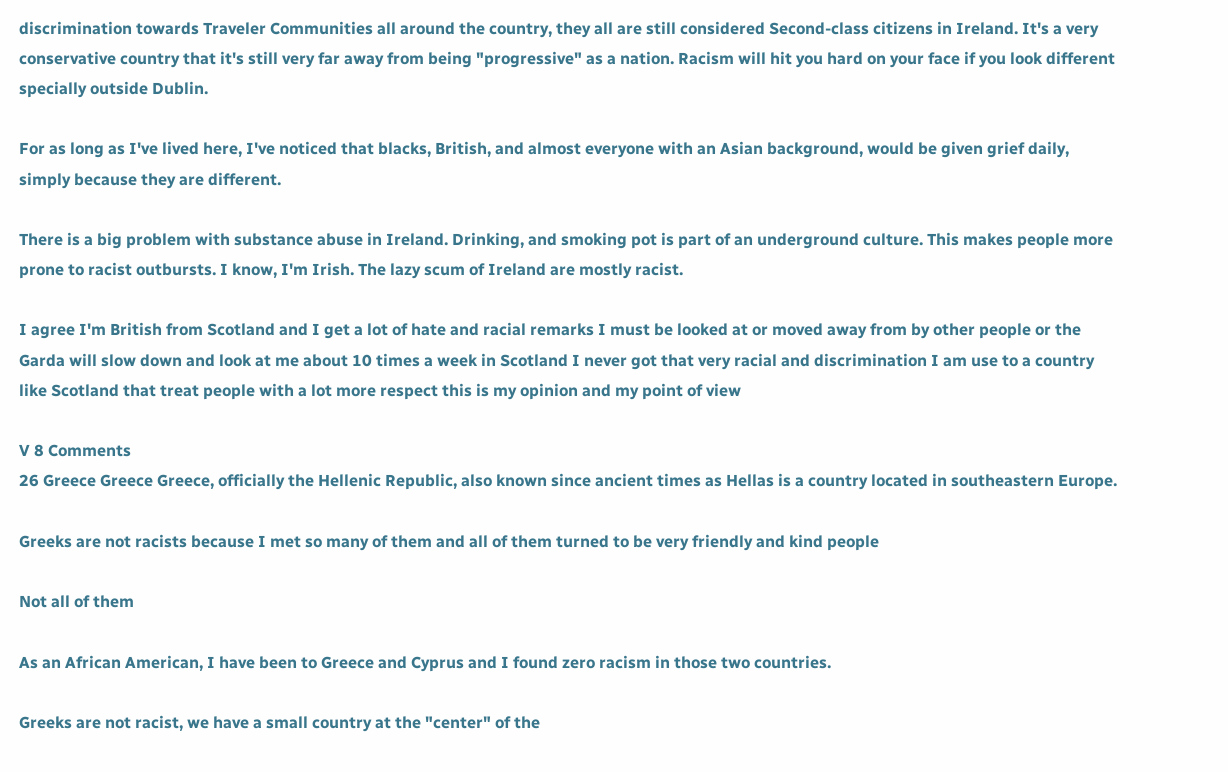discrimination towards Traveler Communities all around the country, they all are still considered Second-class citizens in Ireland. It's a very conservative country that it's still very far away from being "progressive" as a nation. Racism will hit you hard on your face if you look different specially outside Dublin.

For as long as I've lived here, I've noticed that blacks, British, and almost everyone with an Asian background, would be given grief daily, simply because they are different.

There is a big problem with substance abuse in Ireland. Drinking, and smoking pot is part of an underground culture. This makes people more prone to racist outbursts. I know, I'm Irish. The lazy scum of Ireland are mostly racist.

I agree I'm British from Scotland and I get a lot of hate and racial remarks I must be looked at or moved away from by other people or the Garda will slow down and look at me about 10 times a week in Scotland I never got that very racial and discrimination I am use to a country like Scotland that treat people with a lot more respect this is my opinion and my point of view

V 8 Comments
26 Greece Greece Greece, officially the Hellenic Republic, also known since ancient times as Hellas is a country located in southeastern Europe.

Greeks are not racists because I met so many of them and all of them turned to be very friendly and kind people

Not all of them

As an African American, I have been to Greece and Cyprus and I found zero racism in those two countries.

Greeks are not racist, we have a small country at the "center" of the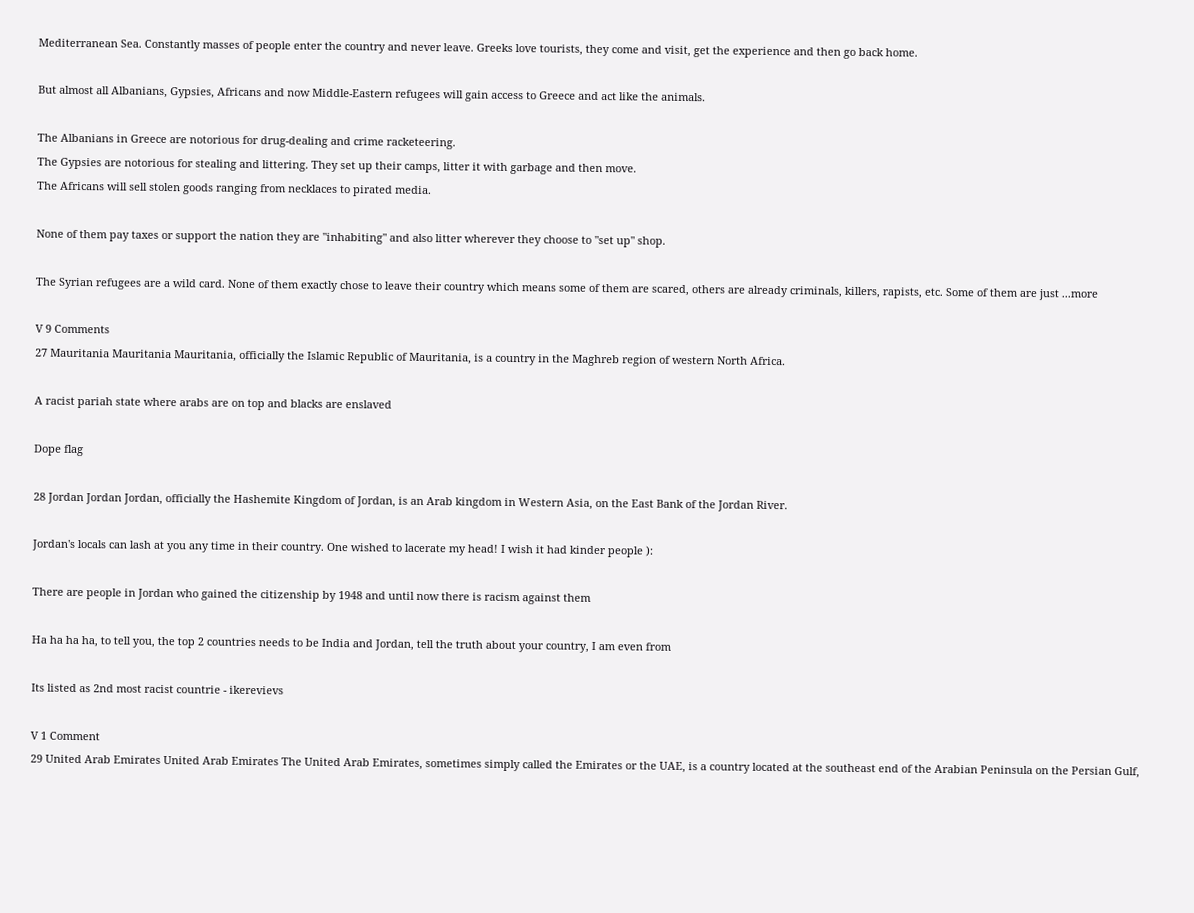Mediterranean Sea. Constantly masses of people enter the country and never leave. Greeks love tourists, they come and visit, get the experience and then go back home.

But almost all Albanians, Gypsies, Africans and now Middle-Eastern refugees will gain access to Greece and act like the animals.

The Albanians in Greece are notorious for drug-dealing and crime racketeering.
The Gypsies are notorious for stealing and littering. They set up their camps, litter it with garbage and then move.
The Africans will sell stolen goods ranging from necklaces to pirated media.

None of them pay taxes or support the nation they are "inhabiting" and also litter wherever they choose to "set up" shop.

The Syrian refugees are a wild card. None of them exactly chose to leave their country which means some of them are scared, others are already criminals, killers, rapists, etc. Some of them are just ...more

V 9 Comments
27 Mauritania Mauritania Mauritania, officially the Islamic Republic of Mauritania, is a country in the Maghreb region of western North Africa.

A racist pariah state where arabs are on top and blacks are enslaved

Dope flag

28 Jordan Jordan Jordan, officially the Hashemite Kingdom of Jordan, is an Arab kingdom in Western Asia, on the East Bank of the Jordan River.

Jordan's locals can lash at you any time in their country. One wished to lacerate my head! I wish it had kinder people ):

There are people in Jordan who gained the citizenship by 1948 and until now there is racism against them

Ha ha ha ha, to tell you, the top 2 countries needs to be India and Jordan, tell the truth about your country, I am even from

Its listed as 2nd most racist countrie - ikerevievs

V 1 Comment
29 United Arab Emirates United Arab Emirates The United Arab Emirates, sometimes simply called the Emirates or the UAE, is a country located at the southeast end of the Arabian Peninsula on the Persian Gulf,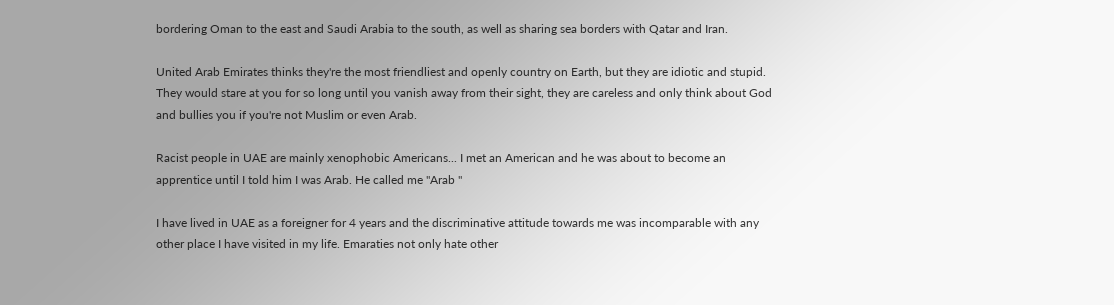bordering Oman to the east and Saudi Arabia to the south, as well as sharing sea borders with Qatar and Iran.

United Arab Emirates thinks they're the most friendliest and openly country on Earth, but they are idiotic and stupid. They would stare at you for so long until you vanish away from their sight, they are careless and only think about God and bullies you if you're not Muslim or even Arab.

Racist people in UAE are mainly xenophobic Americans... I met an American and he was about to become an apprentice until I told him I was Arab. He called me "Arab "

I have lived in UAE as a foreigner for 4 years and the discriminative attitude towards me was incomparable with any other place I have visited in my life. Emaraties not only hate other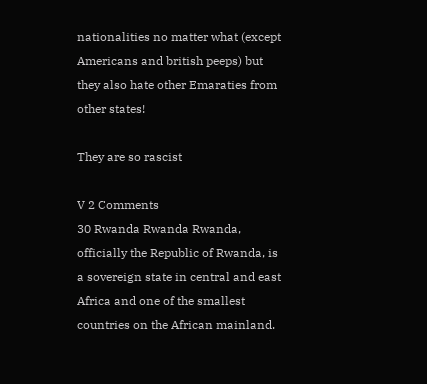nationalities no matter what (except Americans and british peeps) but they also hate other Emaraties from other states!

They are so rascist

V 2 Comments
30 Rwanda Rwanda Rwanda, officially the Republic of Rwanda, is a sovereign state in central and east Africa and one of the smallest countries on the African mainland.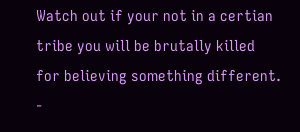Watch out if your not in a certian tribe you will be brutally killed for believing something different. -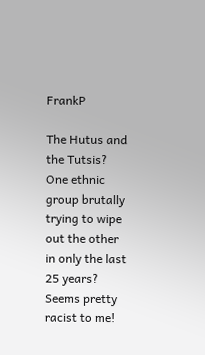FrankP

The Hutus and the Tutsis? One ethnic group brutally trying to wipe out the other in only the last 25 years? Seems pretty racist to me!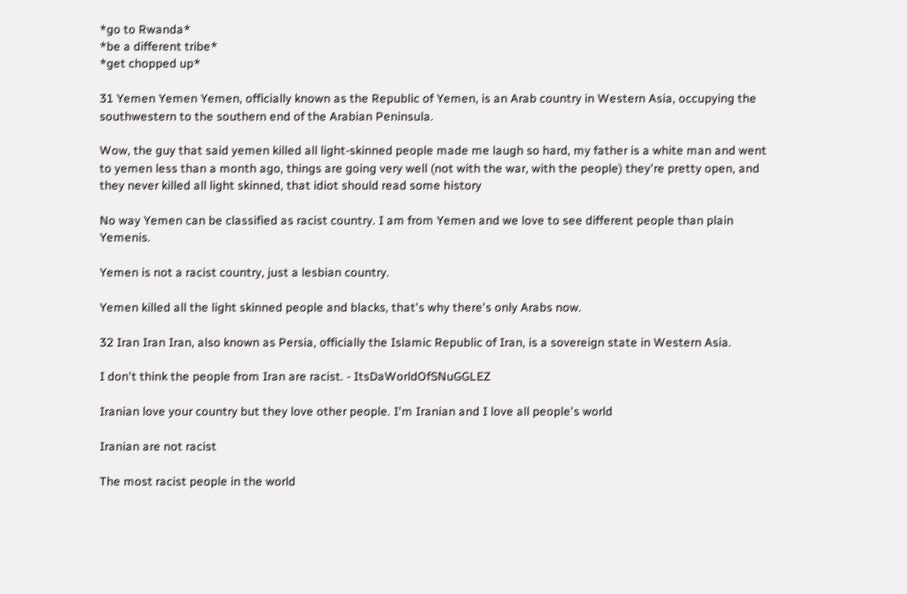*go to Rwanda*
*be a different tribe*
*get chopped up*

31 Yemen Yemen Yemen, officially known as the Republic of Yemen, is an Arab country in Western Asia, occupying the southwestern to the southern end of the Arabian Peninsula.

Wow, the guy that said yemen killed all light-skinned people made me laugh so hard, my father is a white man and went to yemen less than a month ago, things are going very well (not with the war, with the people) they're pretty open, and they never killed all light skinned, that idiot should read some history

No way Yemen can be classified as racist country. I am from Yemen and we love to see different people than plain Yemenis.

Yemen is not a racist country, just a lesbian country.

Yemen killed all the light skinned people and blacks, that's why there's only Arabs now.

32 Iran Iran Iran, also known as Persia, officially the Islamic Republic of Iran, is a sovereign state in Western Asia.

I don't think the people from Iran are racist. - ItsDaWorldOfSNuGGLEZ

Iranian love your country but they love other people. I'm Iranian and I love all people's world

Iranian are not racist

The most racist people in the world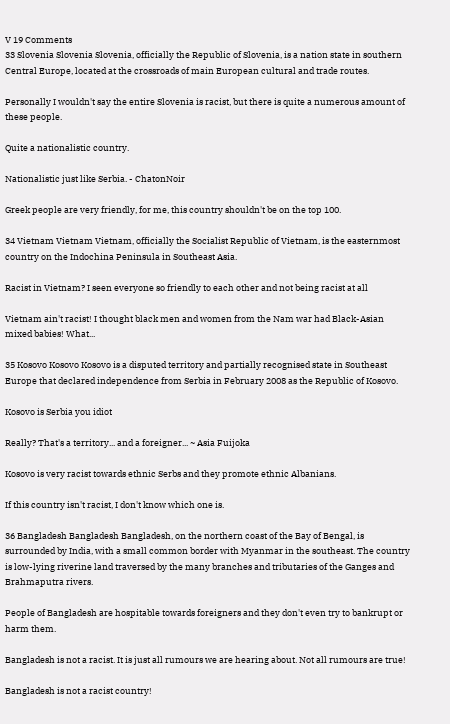V 19 Comments
33 Slovenia Slovenia Slovenia, officially the Republic of Slovenia, is a nation state in southern Central Europe, located at the crossroads of main European cultural and trade routes.

Personally I wouldn't say the entire Slovenia is racist, but there is quite a numerous amount of these people.

Quite a nationalistic country.

Nationalistic just like Serbia. - ChatonNoir

Greek people are very friendly, for me, this country shouldn't be on the top 100.

34 Vietnam Vietnam Vietnam, officially the Socialist Republic of Vietnam, is the easternmost country on the Indochina Peninsula in Southeast Asia.

Racist in Vietnam? I seen everyone so friendly to each other and not being racist at all

Vietnam ain't racist! I thought black men and women from the Nam war had Black-Asian mixed babies! What...

35 Kosovo Kosovo Kosovo is a disputed territory and partially recognised state in Southeast Europe that declared independence from Serbia in February 2008 as the Republic of Kosovo.

Kosovo is Serbia you idiot

Really? That's a territory... and a foreigner... ~ Asia Fuijoka

Kosovo is very racist towards ethnic Serbs and they promote ethnic Albanians.

If this country isn't racist, I don't know which one is.

36 Bangladesh Bangladesh Bangladesh, on the northern coast of the Bay of Bengal, is surrounded by India, with a small common border with Myanmar in the southeast. The country is low-lying riverine land traversed by the many branches and tributaries of the Ganges and Brahmaputra rivers.

People of Bangladesh are hospitable towards foreigners and they don't even try to bankrupt or harm them.

Bangladesh is not a racist. It is just all rumours we are hearing about. Not all rumours are true!

Bangladesh is not a racist country!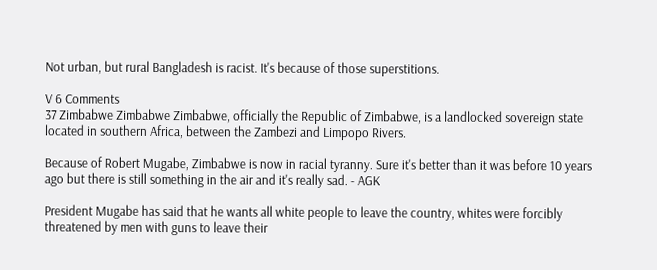Not urban, but rural Bangladesh is racist. It's because of those superstitions.

V 6 Comments
37 Zimbabwe Zimbabwe Zimbabwe, officially the Republic of Zimbabwe, is a landlocked sovereign state located in southern Africa, between the Zambezi and Limpopo Rivers.

Because of Robert Mugabe, Zimbabwe is now in racial tyranny. Sure it's better than it was before 10 years ago but there is still something in the air and it's really sad. - AGK

President Mugabe has said that he wants all white people to leave the country, whites were forcibly threatened by men with guns to leave their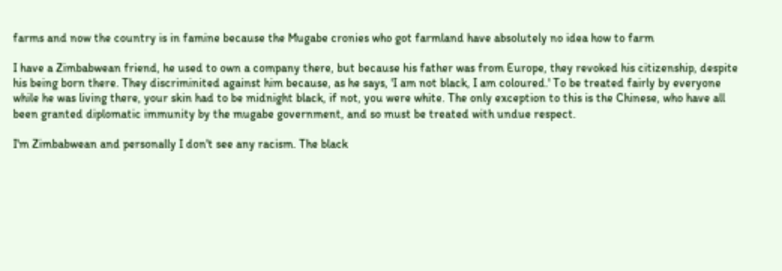farms and now the country is in famine because the Mugabe cronies who got farmland have absolutely no idea how to farm

I have a Zimbabwean friend, he used to own a company there, but because his father was from Europe, they revoked his citizenship, despite his being born there. They discriminited against him because, as he says, 'I am not black, I am coloured.' To be treated fairly by everyone while he was living there, your skin had to be midnight black, if not, you were white. The only exception to this is the Chinese, who have all been granted diplomatic immunity by the mugabe government, and so must be treated with undue respect.

I'm Zimbabwean and personally I don't see any racism. The black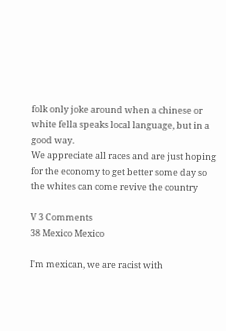folk only joke around when a chinese or white fella speaks local language, but in a good way.
We appreciate all races and are just hoping for the economy to get better some day so the whites can come revive the country

V 3 Comments
38 Mexico Mexico

I'm mexican, we are racist with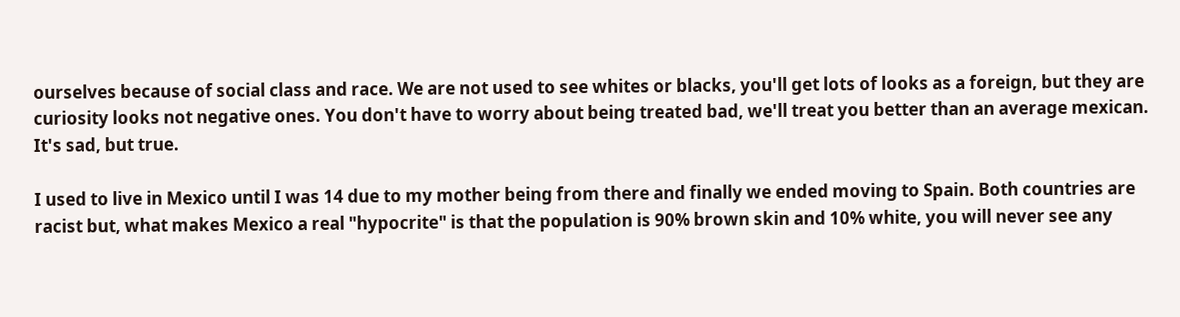ourselves because of social class and race. We are not used to see whites or blacks, you'll get lots of looks as a foreign, but they are curiosity looks not negative ones. You don't have to worry about being treated bad, we'll treat you better than an average mexican. It's sad, but true.

I used to live in Mexico until I was 14 due to my mother being from there and finally we ended moving to Spain. Both countries are racist but, what makes Mexico a real "hypocrite" is that the population is 90% brown skin and 10% white, you will never see any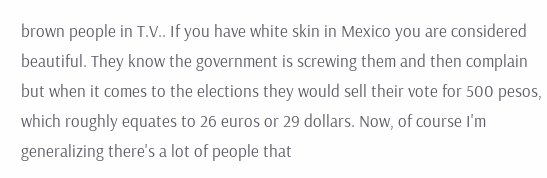brown people in T.V.. If you have white skin in Mexico you are considered beautiful. They know the government is screwing them and then complain but when it comes to the elections they would sell their vote for 500 pesos, which roughly equates to 26 euros or 29 dollars. Now, of course I'm generalizing there's a lot of people that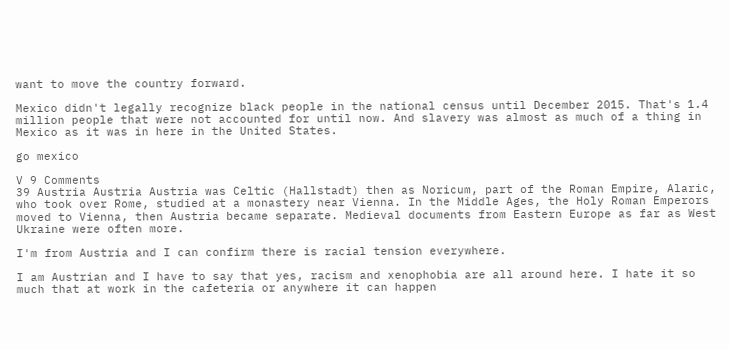want to move the country forward.

Mexico didn't legally recognize black people in the national census until December 2015. That's 1.4 million people that were not accounted for until now. And slavery was almost as much of a thing in Mexico as it was in here in the United States.

go mexico

V 9 Comments
39 Austria Austria Austria was Celtic (Hallstadt) then as Noricum, part of the Roman Empire, Alaric, who took over Rome, studied at a monastery near Vienna. In the Middle Ages, the Holy Roman Emperors moved to Vienna, then Austria became separate. Medieval documents from Eastern Europe as far as West Ukraine were often more.

I'm from Austria and I can confirm there is racial tension everywhere.

I am Austrian and I have to say that yes, racism and xenophobia are all around here. I hate it so much that at work in the cafeteria or anywhere it can happen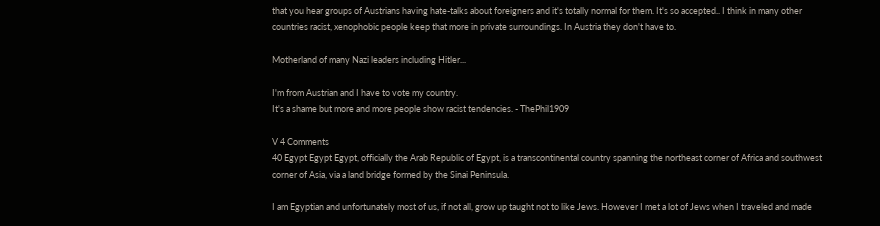that you hear groups of Austrians having hate-talks about foreigners and it's totally normal for them. It's so accepted.. I think in many other countries racist, xenophobic people keep that more in private surroundings. In Austria they don't have to.

Motherland of many Nazi leaders including Hitler...

I'm from Austrian and I have to vote my country.
It's a shame but more and more people show racist tendencies. - ThePhil1909

V 4 Comments
40 Egypt Egypt Egypt, officially the Arab Republic of Egypt, is a transcontinental country spanning the northeast corner of Africa and southwest corner of Asia, via a land bridge formed by the Sinai Peninsula.

I am Egyptian and unfortunately most of us, if not all, grow up taught not to like Jews. However I met a lot of Jews when I traveled and made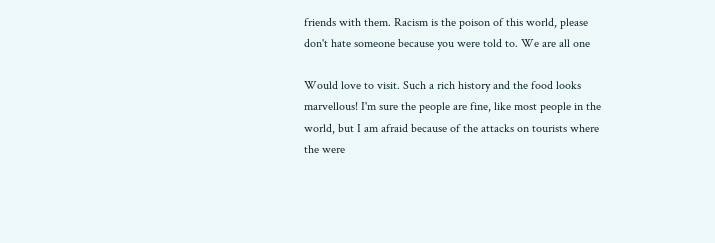friends with them. Racism is the poison of this world, please don't hate someone because you were told to. We are all one

Would love to visit. Such a rich history and the food looks marvellous! I'm sure the people are fine, like most people in the world, but I am afraid because of the attacks on tourists where the were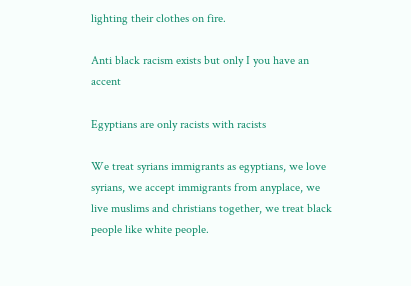lighting their clothes on fire.

Anti black racism exists but only I you have an accent

Egyptians are only racists with racists

We treat syrians immigrants as egyptians, we love syrians, we accept immigrants from anyplace, we live muslims and christians together, we treat black people like white people.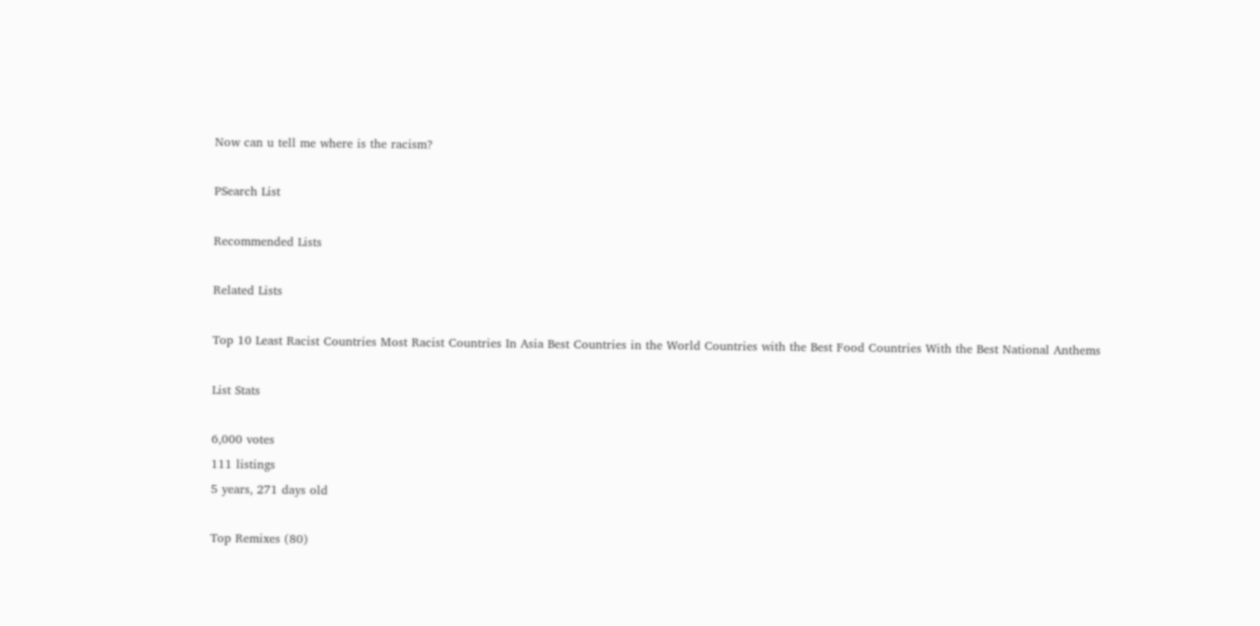Now can u tell me where is the racism?

PSearch List

Recommended Lists

Related Lists

Top 10 Least Racist Countries Most Racist Countries In Asia Best Countries in the World Countries with the Best Food Countries With the Best National Anthems

List Stats

6,000 votes
111 listings
5 years, 271 days old

Top Remixes (80)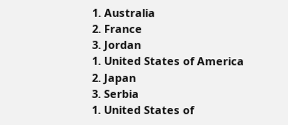1. Australia
2. France
3. Jordan
1. United States of America
2. Japan
3. Serbia
1. United States of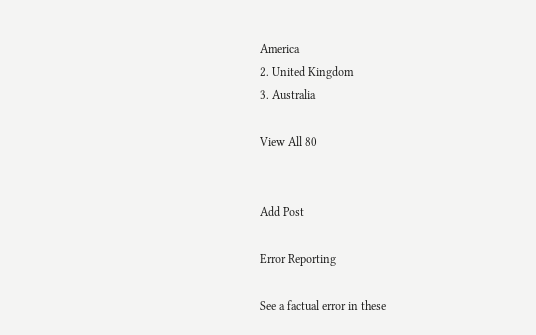America
2. United Kingdom
3. Australia

View All 80


Add Post

Error Reporting

See a factual error in these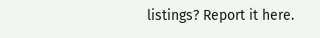listings? Report it here.